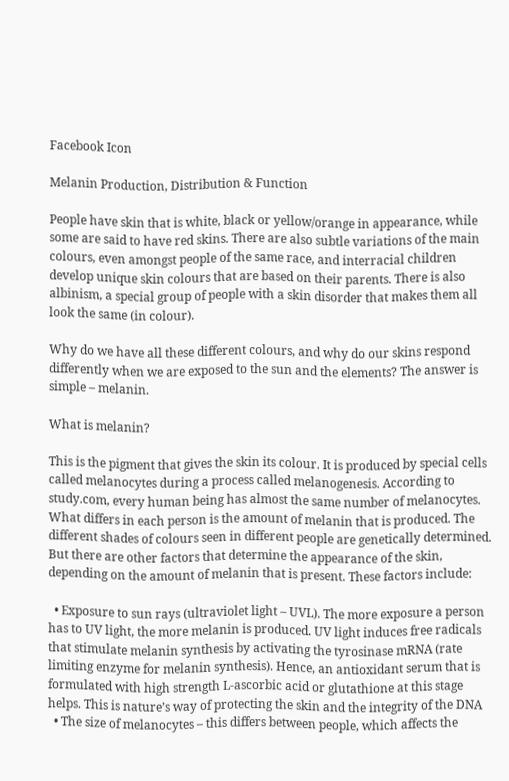Facebook Icon

Melanin Production, Distribution & Function

People have skin that is white, black or yellow/orange in appearance, while some are said to have red skins. There are also subtle variations of the main colours, even amongst people of the same race, and interracial children develop unique skin colours that are based on their parents. There is also albinism, a special group of people with a skin disorder that makes them all look the same (in colour).

Why do we have all these different colours, and why do our skins respond differently when we are exposed to the sun and the elements? The answer is simple – melanin.

What is melanin?

This is the pigment that gives the skin its colour. It is produced by special cells called melanocytes during a process called melanogenesis. According to study.com, every human being has almost the same number of melanocytes. What differs in each person is the amount of melanin that is produced. The different shades of colours seen in different people are genetically determined. But there are other factors that determine the appearance of the skin, depending on the amount of melanin that is present. These factors include:

  • Exposure to sun rays (ultraviolet light – UVL). The more exposure a person has to UV light, the more melanin is produced. UV light induces free radicals that stimulate melanin synthesis by activating the tyrosinase mRNA (rate limiting enzyme for melanin synthesis). Hence, an antioxidant serum that is formulated with high strength L-ascorbic acid or glutathione at this stage helps. This is nature’s way of protecting the skin and the integrity of the DNA
  • The size of melanocytes – this differs between people, which affects the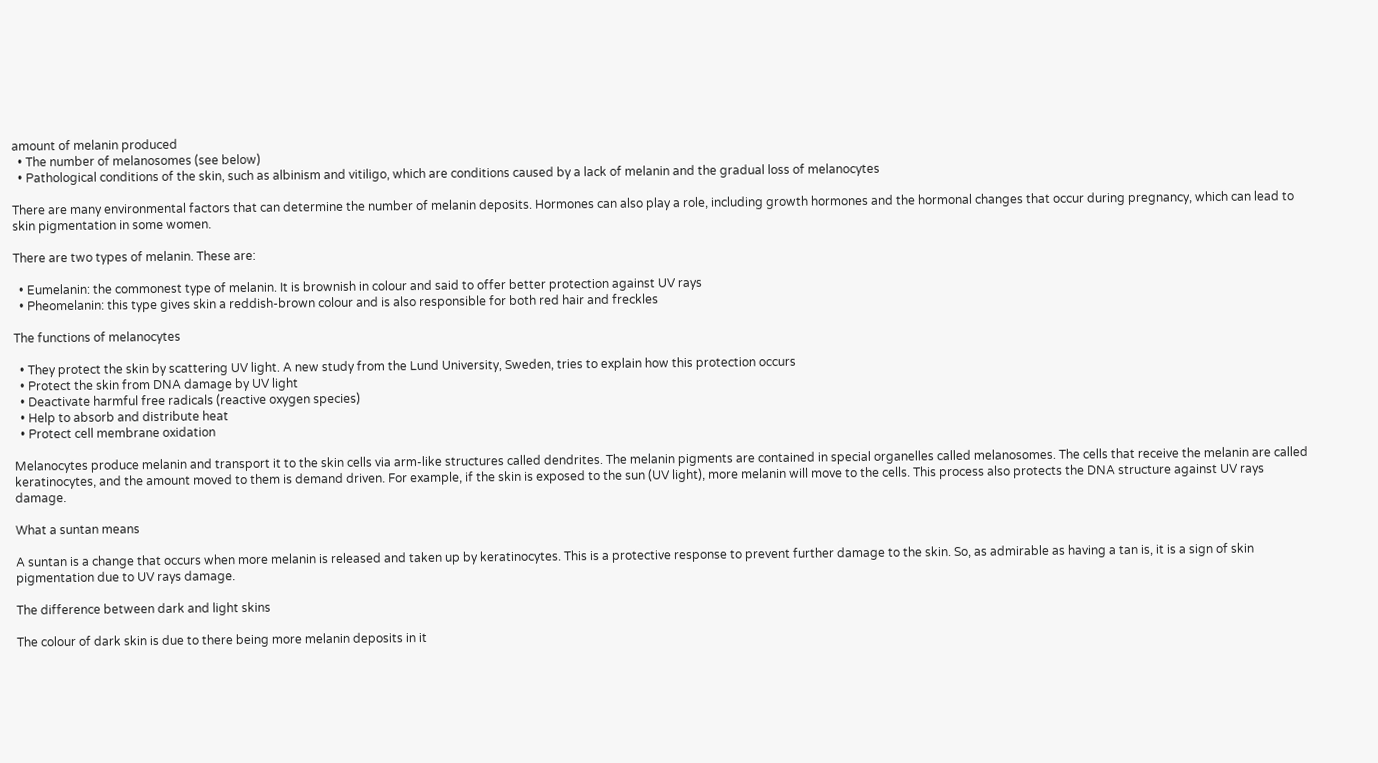amount of melanin produced
  • The number of melanosomes (see below)
  • Pathological conditions of the skin, such as albinism and vitiligo, which are conditions caused by a lack of melanin and the gradual loss of melanocytes

There are many environmental factors that can determine the number of melanin deposits. Hormones can also play a role, including growth hormones and the hormonal changes that occur during pregnancy, which can lead to skin pigmentation in some women.

There are two types of melanin. These are:

  • Eumelanin: the commonest type of melanin. It is brownish in colour and said to offer better protection against UV rays
  • Pheomelanin: this type gives skin a reddish-brown colour and is also responsible for both red hair and freckles

The functions of melanocytes

  • They protect the skin by scattering UV light. A new study from the Lund University, Sweden, tries to explain how this protection occurs
  • Protect the skin from DNA damage by UV light
  • Deactivate harmful free radicals (reactive oxygen species)
  • Help to absorb and distribute heat
  • Protect cell membrane oxidation

Melanocytes produce melanin and transport it to the skin cells via arm-like structures called dendrites. The melanin pigments are contained in special organelles called melanosomes. The cells that receive the melanin are called keratinocytes, and the amount moved to them is demand driven. For example, if the skin is exposed to the sun (UV light), more melanin will move to the cells. This process also protects the DNA structure against UV rays damage.

What a suntan means

A suntan is a change that occurs when more melanin is released and taken up by keratinocytes. This is a protective response to prevent further damage to the skin. So, as admirable as having a tan is, it is a sign of skin pigmentation due to UV rays damage.

The difference between dark and light skins

The colour of dark skin is due to there being more melanin deposits in it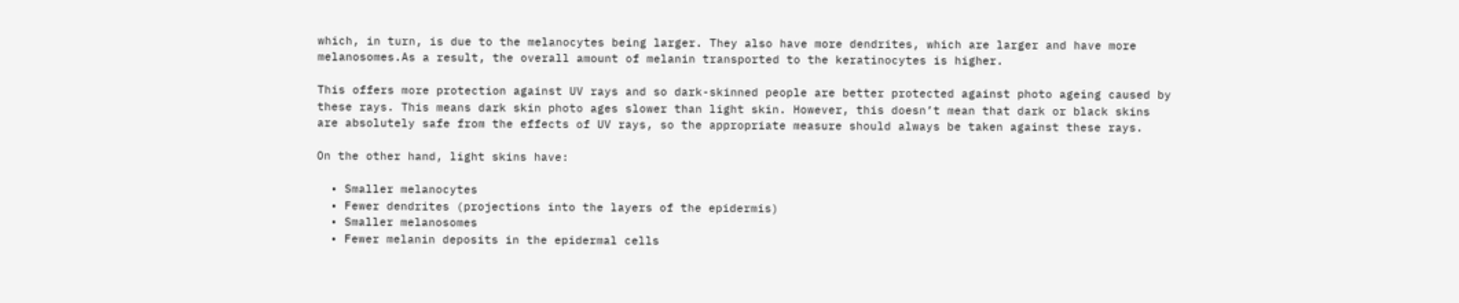which, in turn, is due to the melanocytes being larger. They also have more dendrites, which are larger and have more melanosomes.As a result, the overall amount of melanin transported to the keratinocytes is higher.

This offers more protection against UV rays and so dark-skinned people are better protected against photo ageing caused by these rays. This means dark skin photo ages slower than light skin. However, this doesn’t mean that dark or black skins are absolutely safe from the effects of UV rays, so the appropriate measure should always be taken against these rays.

On the other hand, light skins have:

  • Smaller melanocytes
  • Fewer dendrites (projections into the layers of the epidermis)
  • Smaller melanosomes
  • Fewer melanin deposits in the epidermal cells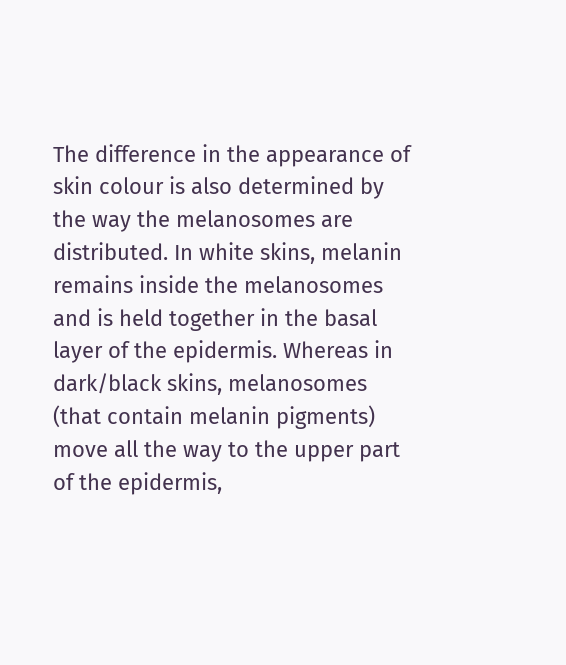The difference in the appearance of skin colour is also determined by the way the melanosomes are distributed. In white skins, melanin remains inside the melanosomes and is held together in the basal layer of the epidermis. Whereas in dark/black skins, melanosomes (that contain melanin pigments) move all the way to the upper part of the epidermis,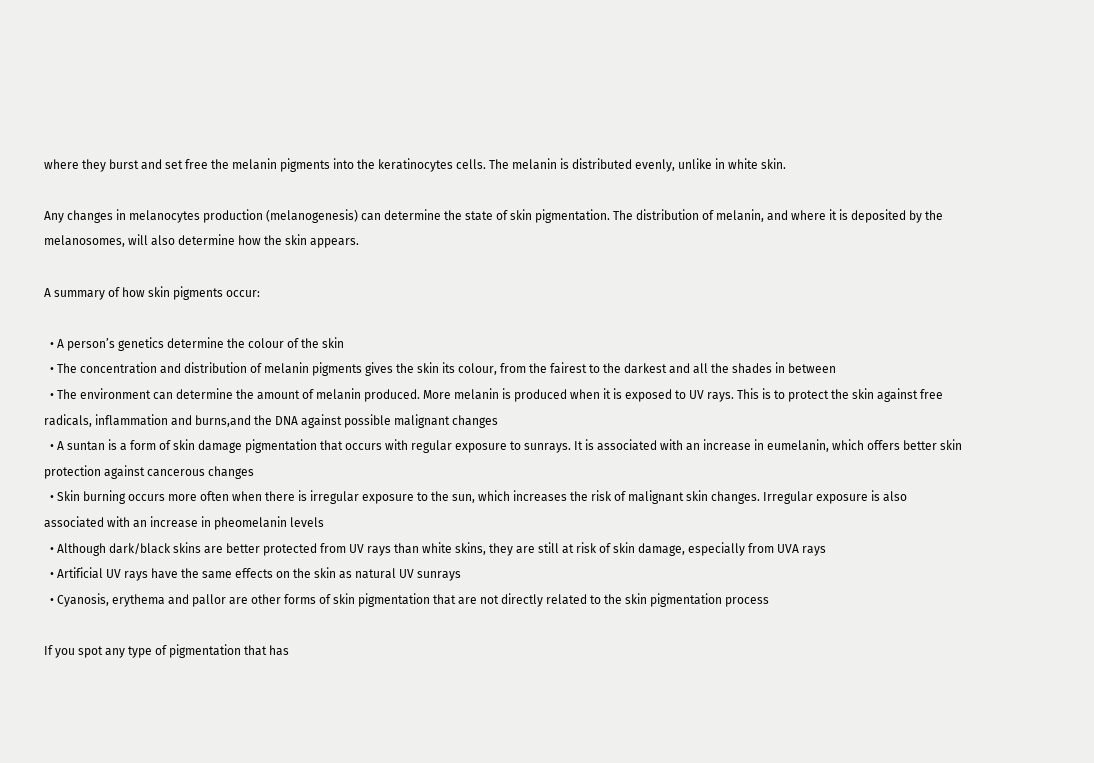where they burst and set free the melanin pigments into the keratinocytes cells. The melanin is distributed evenly, unlike in white skin.

Any changes in melanocytes production (melanogenesis) can determine the state of skin pigmentation. The distribution of melanin, and where it is deposited by the melanosomes, will also determine how the skin appears.

A summary of how skin pigments occur:

  • A person’s genetics determine the colour of the skin
  • The concentration and distribution of melanin pigments gives the skin its colour, from the fairest to the darkest and all the shades in between
  • The environment can determine the amount of melanin produced. More melanin is produced when it is exposed to UV rays. This is to protect the skin against free radicals, inflammation and burns,and the DNA against possible malignant changes
  • A suntan is a form of skin damage pigmentation that occurs with regular exposure to sunrays. It is associated with an increase in eumelanin, which offers better skin protection against cancerous changes
  • Skin burning occurs more often when there is irregular exposure to the sun, which increases the risk of malignant skin changes. Irregular exposure is also associated with an increase in pheomelanin levels
  • Although dark/black skins are better protected from UV rays than white skins, they are still at risk of skin damage, especially from UVA rays
  • Artificial UV rays have the same effects on the skin as natural UV sunrays
  • Cyanosis, erythema and pallor are other forms of skin pigmentation that are not directly related to the skin pigmentation process

If you spot any type of pigmentation that has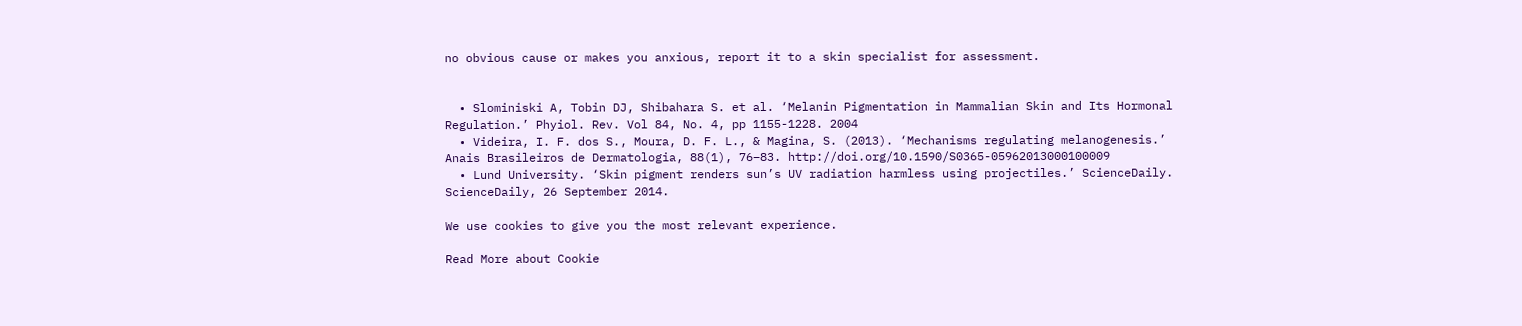no obvious cause or makes you anxious, report it to a skin specialist for assessment.


  • Slominiski A, Tobin DJ, Shibahara S. et al. ‘Melanin Pigmentation in Mammalian Skin and Its Hormonal Regulation.’ Phyiol. Rev. Vol 84, No. 4, pp 1155-1228. 2004
  • Videira, I. F. dos S., Moura, D. F. L., & Magina, S. (2013). ‘Mechanisms regulating melanogenesis.’ Anais Brasileiros de Dermatologia, 88(1), 76–83. http://doi.org/10.1590/S0365-05962013000100009
  • Lund University. ‘Skin pigment renders sun’s UV radiation harmless using projectiles.’ ScienceDaily. ScienceDaily, 26 September 2014.

We use cookies to give you the most relevant experience.

Read More about Cookie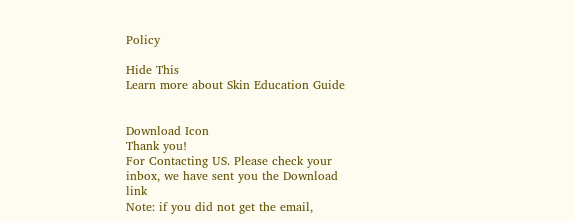Policy

Hide This
Learn more about Skin Education Guide


Download Icon
Thank you!
For Contacting US. Please check your inbox, we have sent you the Download link
Note: if you did not get the email,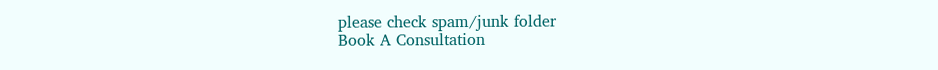please check spam/junk folder
Book A Consultation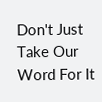Don't Just Take Our Word For It